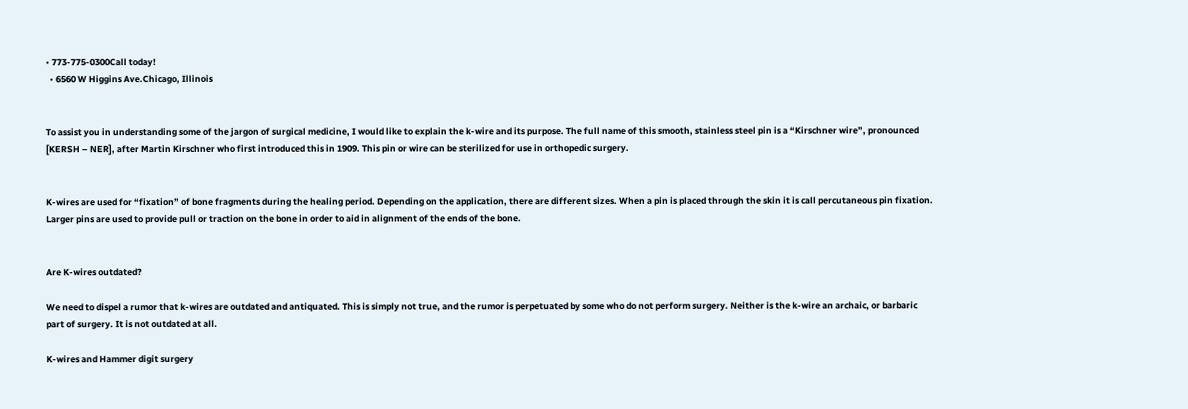• 773-775-0300Call today!
  • 6560 W Higgins Ave.Chicago, Illinois


To assist you in understanding some of the jargon of surgical medicine, I would like to explain the k-wire and its purpose. The full name of this smooth, stainless steel pin is a “Kirschner wire”, pronounced [KERSH – NER], after Martin Kirschner who first introduced this in 1909. This pin or wire can be sterilized for use in orthopedic surgery.


K-wires are used for “fixation” of bone fragments during the healing period. Depending on the application, there are different sizes. When a pin is placed through the skin it is call percutaneous pin fixation. Larger pins are used to provide pull or traction on the bone in order to aid in alignment of the ends of the bone.


Are K-wires outdated?

We need to dispel a rumor that k-wires are outdated and antiquated. This is simply not true, and the rumor is perpetuated by some who do not perform surgery. Neither is the k-wire an archaic, or barbaric part of surgery. It is not outdated at all.

K-wires and Hammer digit surgery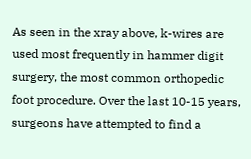As seen in the xray above, k-wires are used most frequently in hammer digit surgery, the most common orthopedic foot procedure. Over the last 10-15 years, surgeons have attempted to find a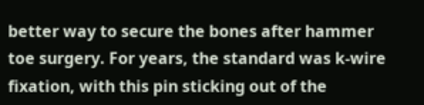better way to secure the bones after hammer toe surgery. For years, the standard was k-wire fixation, with this pin sticking out of the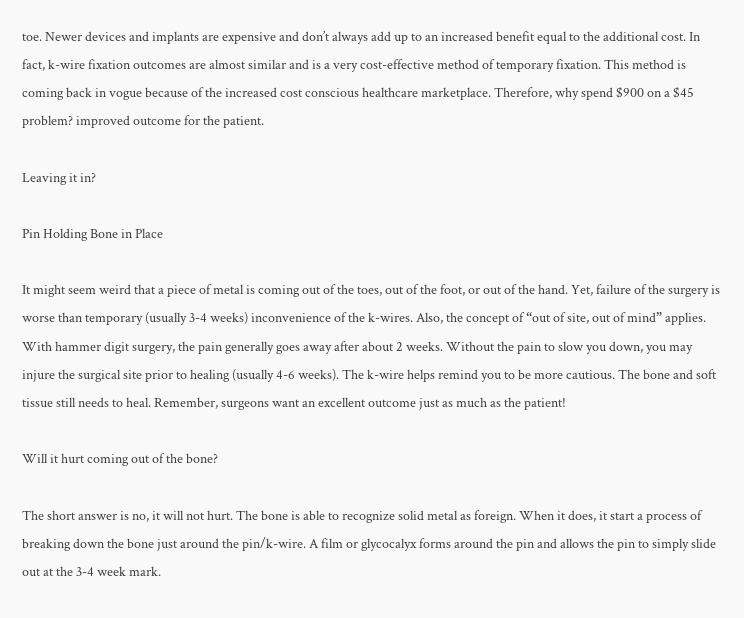toe. Newer devices and implants are expensive and don’t always add up to an increased benefit equal to the additional cost. In fact, k-wire fixation outcomes are almost similar and is a very cost-effective method of temporary fixation. This method is coming back in vogue because of the increased cost conscious healthcare marketplace. Therefore, why spend $900 on a $45 problem? improved outcome for the patient.

Leaving it in?

Pin Holding Bone in Place

It might seem weird that a piece of metal is coming out of the toes, out of the foot, or out of the hand. Yet, failure of the surgery is worse than temporary (usually 3-4 weeks) inconvenience of the k-wires. Also, the concept of “out of site, out of mind” applies. With hammer digit surgery, the pain generally goes away after about 2 weeks. Without the pain to slow you down, you may injure the surgical site prior to healing (usually 4-6 weeks). The k-wire helps remind you to be more cautious. The bone and soft tissue still needs to heal. Remember, surgeons want an excellent outcome just as much as the patient!

Will it hurt coming out of the bone?

The short answer is no, it will not hurt. The bone is able to recognize solid metal as foreign. When it does, it start a process of breaking down the bone just around the pin/k-wire. A film or glycocalyx forms around the pin and allows the pin to simply slide out at the 3-4 week mark.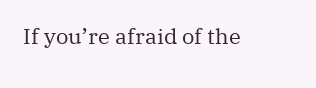If you’re afraid of the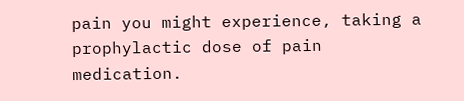pain you might experience, taking a prophylactic dose of pain medication.